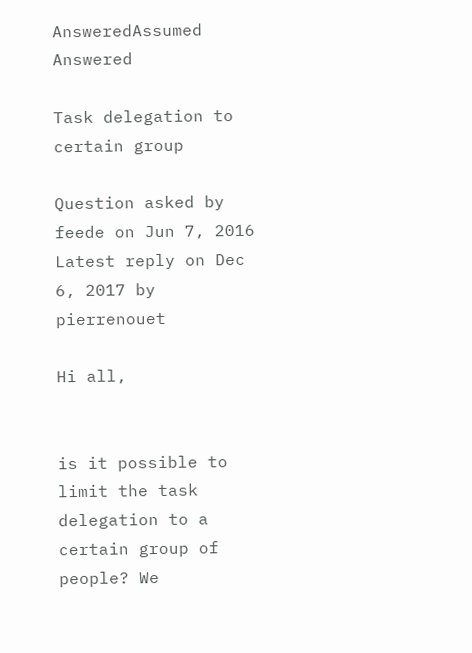AnsweredAssumed Answered

Task delegation to certain group

Question asked by feede on Jun 7, 2016
Latest reply on Dec 6, 2017 by pierrenouet

Hi all,


is it possible to limit the task delegation to a certain group of people? We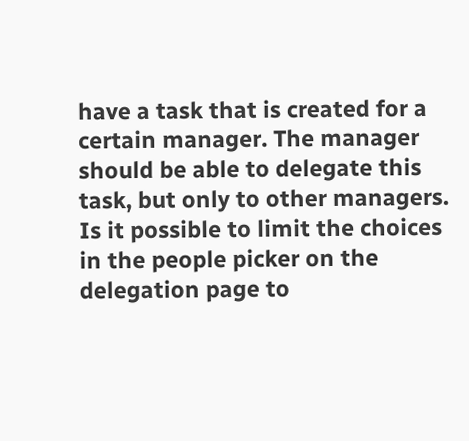have a task that is created for a certain manager. The manager should be able to delegate this task, but only to other managers. Is it possible to limit the choices in the people picker on the delegation page to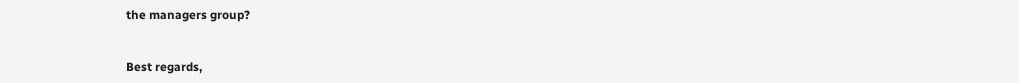the managers group?


Best regards,